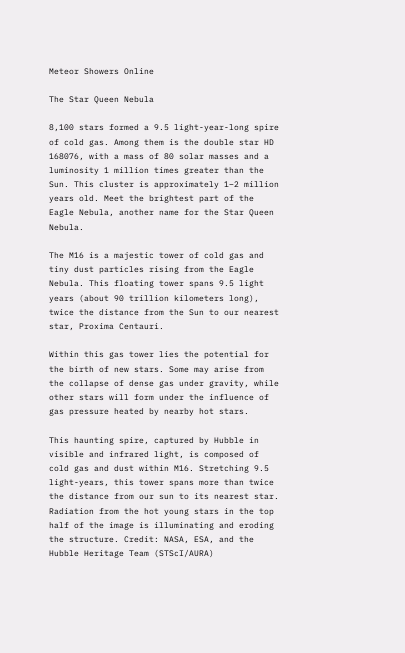Meteor Showers Online

The Star Queen Nebula

8,100 stars formed a 9.5 light-year-long spire of cold gas. Among them is the double star HD 168076, with a mass of 80 solar masses and a luminosity 1 million times greater than the Sun. This cluster is approximately 1–2 million years old. Meet the brightest part of the Eagle Nebula, another name for the Star Queen Nebula.

The M16 is a majestic tower of cold gas and tiny dust particles rising from the Eagle Nebula. This floating tower spans 9.5 light years (about 90 trillion kilometers long), twice the distance from the Sun to our nearest star, Proxima Centauri.

Within this gas tower lies the potential for the birth of new stars. Some may arise from the collapse of dense gas under gravity, while other stars will form under the influence of gas pressure heated by nearby hot stars.

This haunting spire, captured by Hubble in visible and infrared light, is composed of cold gas and dust within M16. Stretching 9.5 light-years, this tower spans more than twice the distance from our sun to its nearest star. Radiation from the hot young stars in the top half of the image is illuminating and eroding the structure. Credit: NASA, ESA, and the Hubble Heritage Team (STScI/AURA)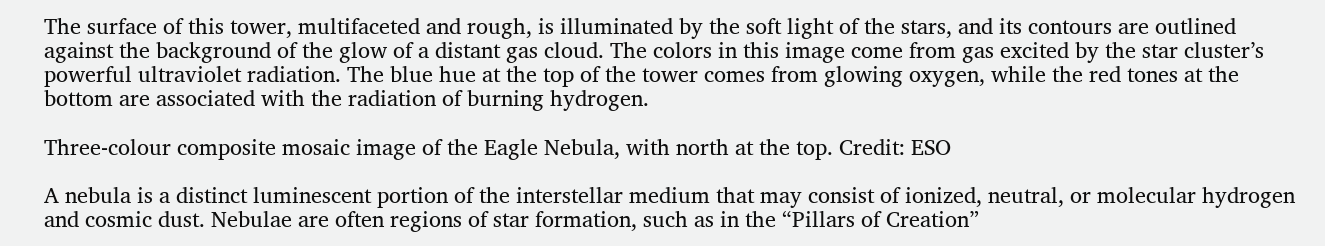The surface of this tower, multifaceted and rough, is illuminated by the soft light of the stars, and its contours are outlined against the background of the glow of a distant gas cloud. The colors in this image come from gas excited by the star cluster’s powerful ultraviolet radiation. The blue hue at the top of the tower comes from glowing oxygen, while the red tones at the bottom are associated with the radiation of burning hydrogen.

Three-colour composite mosaic image of the Eagle Nebula, with north at the top. Credit: ESO

A nebula is a distinct luminescent portion of the interstellar medium that may consist of ionized, neutral, or molecular hydrogen and cosmic dust. Nebulae are often regions of star formation, such as in the “Pillars of Creation”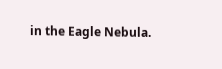in the Eagle Nebula.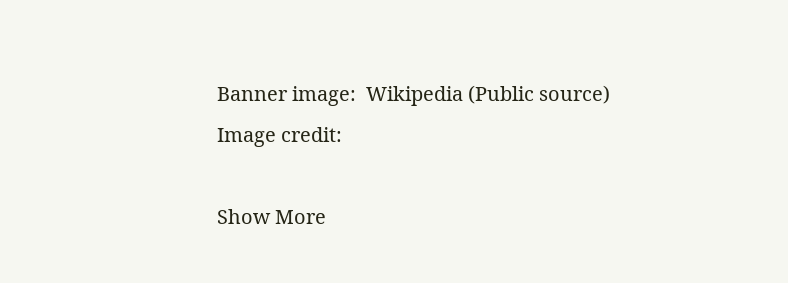Banner image:  Wikipedia (Public source)
Image credit:

Show More